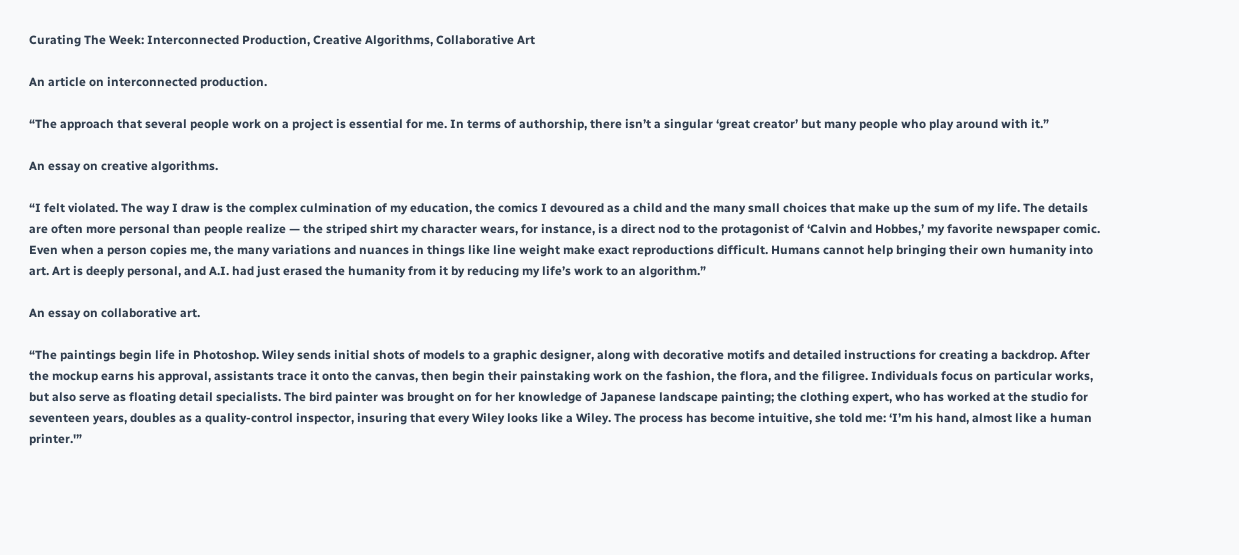Curating The Week: Interconnected Production, Creative Algorithms, Collaborative Art

An article on interconnected production.

“The approach that several people work on a project is essential for me. In terms of authorship, there isn’t a singular ‘great creator’ but many people who play around with it.”

An essay on creative algorithms.

“I felt violated. The way I draw is the complex culmination of my education, the comics I devoured as a child and the many small choices that make up the sum of my life. The details are often more personal than people realize — the striped shirt my character wears, for instance, is a direct nod to the protagonist of ‘Calvin and Hobbes,’ my favorite newspaper comic. Even when a person copies me, the many variations and nuances in things like line weight make exact reproductions difficult. Humans cannot help bringing their own humanity into art. Art is deeply personal, and A.I. had just erased the humanity from it by reducing my life’s work to an algorithm.”

An essay on collaborative art.

“The paintings begin life in Photoshop. Wiley sends initial shots of models to a graphic designer, along with decorative motifs and detailed instructions for creating a backdrop. After the mockup earns his approval, assistants trace it onto the canvas, then begin their painstaking work on the fashion, the flora, and the filigree. Individuals focus on particular works, but also serve as floating detail specialists. The bird painter was brought on for her knowledge of Japanese landscape painting; the clothing expert, who has worked at the studio for seventeen years, doubles as a quality-control inspector, insuring that every Wiley looks like a Wiley. The process has become intuitive, she told me: ‘I’m his hand, almost like a human printer.'”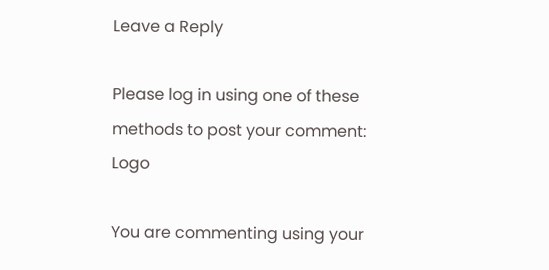Leave a Reply

Please log in using one of these methods to post your comment: Logo

You are commenting using your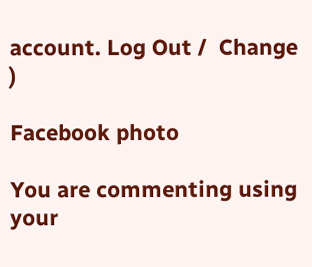account. Log Out /  Change )

Facebook photo

You are commenting using your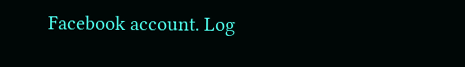Facebook account. Log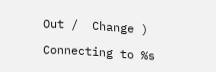Out /  Change )

Connecting to %s